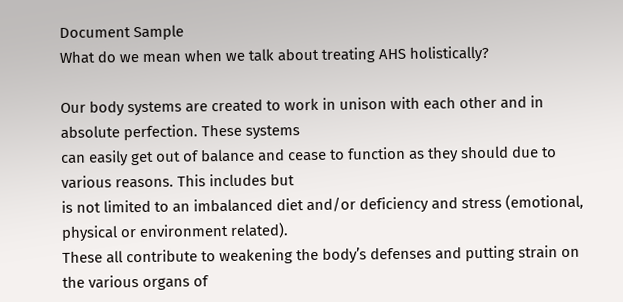Document Sample
What do we mean when we talk about treating AHS holistically?

Our body systems are created to work in unison with each other and in absolute perfection. These systems
can easily get out of balance and cease to function as they should due to various reasons. This includes but
is not limited to an imbalanced diet and/or deficiency and stress (emotional, physical or environment related).
These all contribute to weakening the body’s defenses and putting strain on the various organs of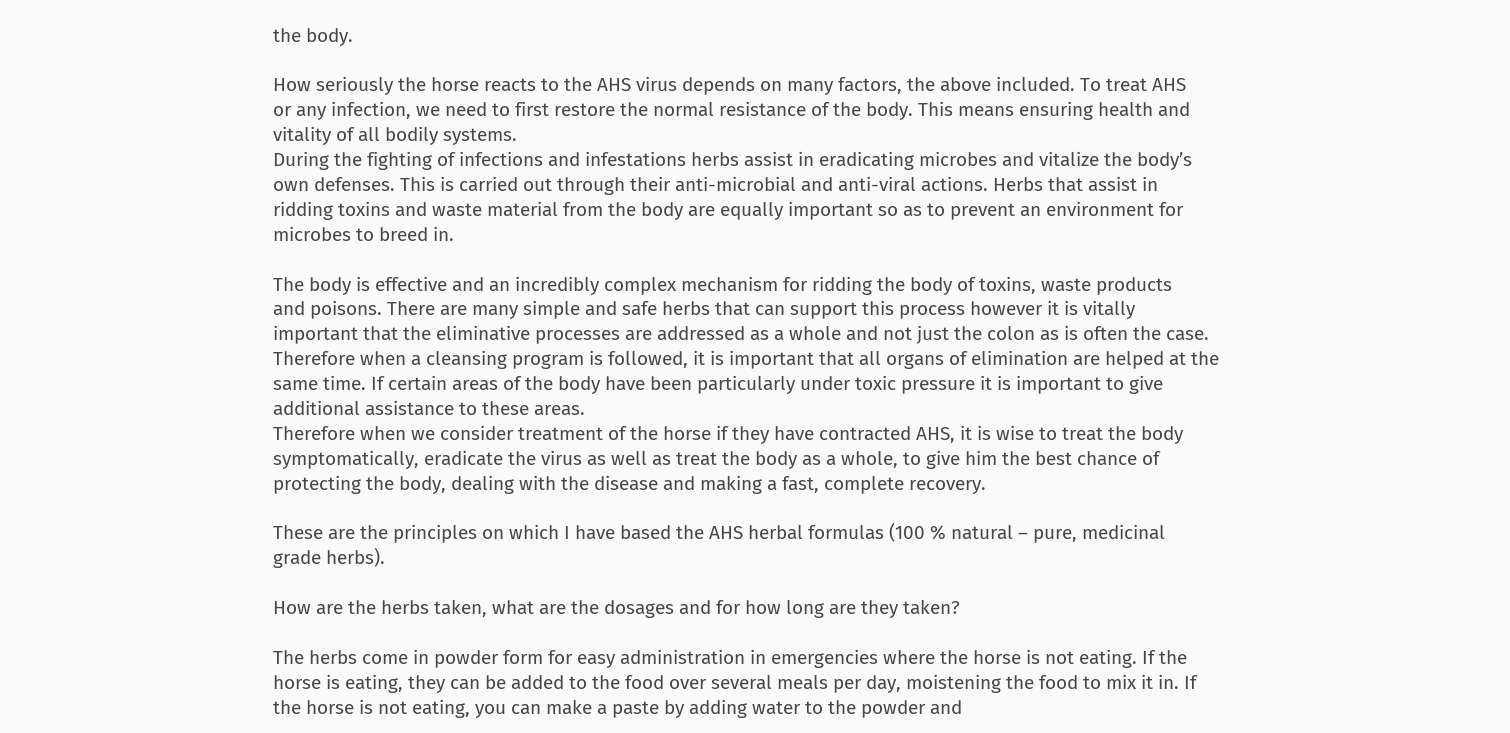the body.

How seriously the horse reacts to the AHS virus depends on many factors, the above included. To treat AHS
or any infection, we need to first restore the normal resistance of the body. This means ensuring health and
vitality of all bodily systems.
During the fighting of infections and infestations herbs assist in eradicating microbes and vitalize the body’s
own defenses. This is carried out through their anti-microbial and anti-viral actions. Herbs that assist in
ridding toxins and waste material from the body are equally important so as to prevent an environment for
microbes to breed in.

The body is effective and an incredibly complex mechanism for ridding the body of toxins, waste products
and poisons. There are many simple and safe herbs that can support this process however it is vitally
important that the eliminative processes are addressed as a whole and not just the colon as is often the case.
Therefore when a cleansing program is followed, it is important that all organs of elimination are helped at the
same time. If certain areas of the body have been particularly under toxic pressure it is important to give
additional assistance to these areas.
Therefore when we consider treatment of the horse if they have contracted AHS, it is wise to treat the body
symptomatically, eradicate the virus as well as treat the body as a whole, to give him the best chance of
protecting the body, dealing with the disease and making a fast, complete recovery.

These are the principles on which I have based the AHS herbal formulas (100 % natural – pure, medicinal
grade herbs).

How are the herbs taken, what are the dosages and for how long are they taken?

The herbs come in powder form for easy administration in emergencies where the horse is not eating. If the
horse is eating, they can be added to the food over several meals per day, moistening the food to mix it in. If
the horse is not eating, you can make a paste by adding water to the powder and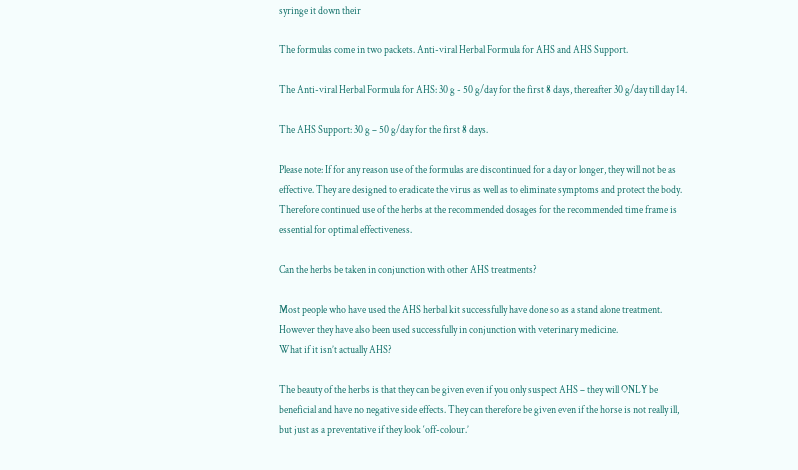syringe it down their

The formulas come in two packets. Anti-viral Herbal Formula for AHS and AHS Support.

The Anti-viral Herbal Formula for AHS: 30 g - 50 g/day for the first 8 days, thereafter 30 g/day till day 14.

The AHS Support: 30 g – 50 g/day for the first 8 days.

Please note: If for any reason use of the formulas are discontinued for a day or longer, they will not be as
effective. They are designed to eradicate the virus as well as to eliminate symptoms and protect the body.
Therefore continued use of the herbs at the recommended dosages for the recommended time frame is
essential for optimal effectiveness.

Can the herbs be taken in conjunction with other AHS treatments?

Most people who have used the AHS herbal kit successfully have done so as a stand alone treatment.
However they have also been used successfully in conjunction with veterinary medicine.
What if it isn’t actually AHS?

The beauty of the herbs is that they can be given even if you only suspect AHS – they will ONLY be
beneficial and have no negative side effects. They can therefore be given even if the horse is not really ill,
but just as a preventative if they look ‘off-colour.’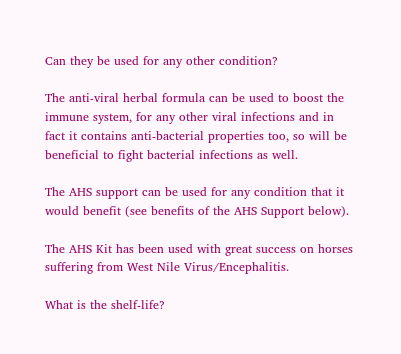Can they be used for any other condition?

The anti-viral herbal formula can be used to boost the immune system, for any other viral infections and in
fact it contains anti-bacterial properties too, so will be beneficial to fight bacterial infections as well.

The AHS support can be used for any condition that it would benefit (see benefits of the AHS Support below).

The AHS Kit has been used with great success on horses suffering from West Nile Virus/Encephalitis.

What is the shelf-life?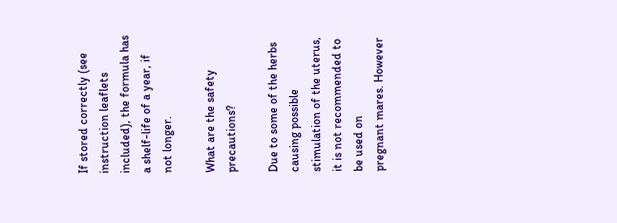If stored correctly (see instruction leaflets included), the formula has a shelf-life of a year, if not longer.

What are the safety precautions?

Due to some of the herbs causing possible stimulation of the uterus, it is not recommended to be used on
pregnant mares. However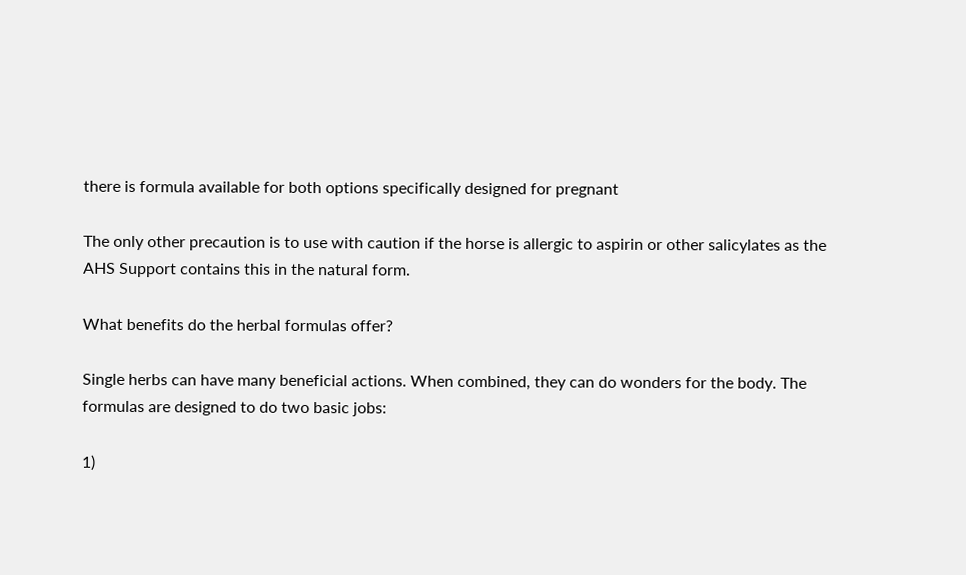there is formula available for both options specifically designed for pregnant

The only other precaution is to use with caution if the horse is allergic to aspirin or other salicylates as the
AHS Support contains this in the natural form.

What benefits do the herbal formulas offer?

Single herbs can have many beneficial actions. When combined, they can do wonders for the body. The
formulas are designed to do two basic jobs:

1)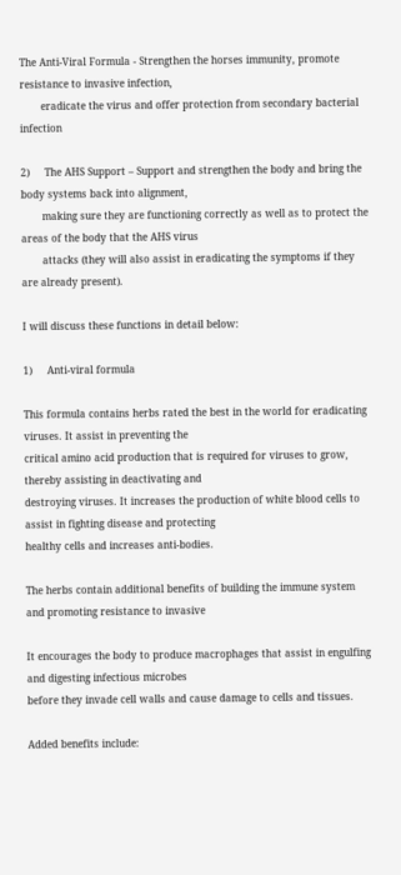The Anti-Viral Formula - Strengthen the horses immunity, promote resistance to invasive infection,
       eradicate the virus and offer protection from secondary bacterial infection

2)     The AHS Support – Support and strengthen the body and bring the body systems back into alignment,
       making sure they are functioning correctly as well as to protect the areas of the body that the AHS virus
       attacks (they will also assist in eradicating the symptoms if they are already present).

I will discuss these functions in detail below:

1)     Anti-viral formula

This formula contains herbs rated the best in the world for eradicating viruses. It assist in preventing the
critical amino acid production that is required for viruses to grow, thereby assisting in deactivating and
destroying viruses. It increases the production of white blood cells to assist in fighting disease and protecting
healthy cells and increases anti-bodies.

The herbs contain additional benefits of building the immune system and promoting resistance to invasive

It encourages the body to produce macrophages that assist in engulfing and digesting infectious microbes
before they invade cell walls and cause damage to cells and tissues.

Added benefits include: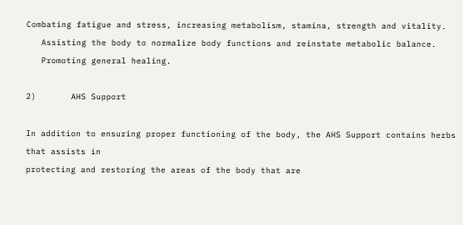Combating fatigue and stress, increasing metabolism, stamina, strength and vitality.
   Assisting the body to normalize body functions and reinstate metabolic balance.
   Promoting general healing.

2)       AHS Support

In addition to ensuring proper functioning of the body, the AHS Support contains herbs that assists in
protecting and restoring the areas of the body that are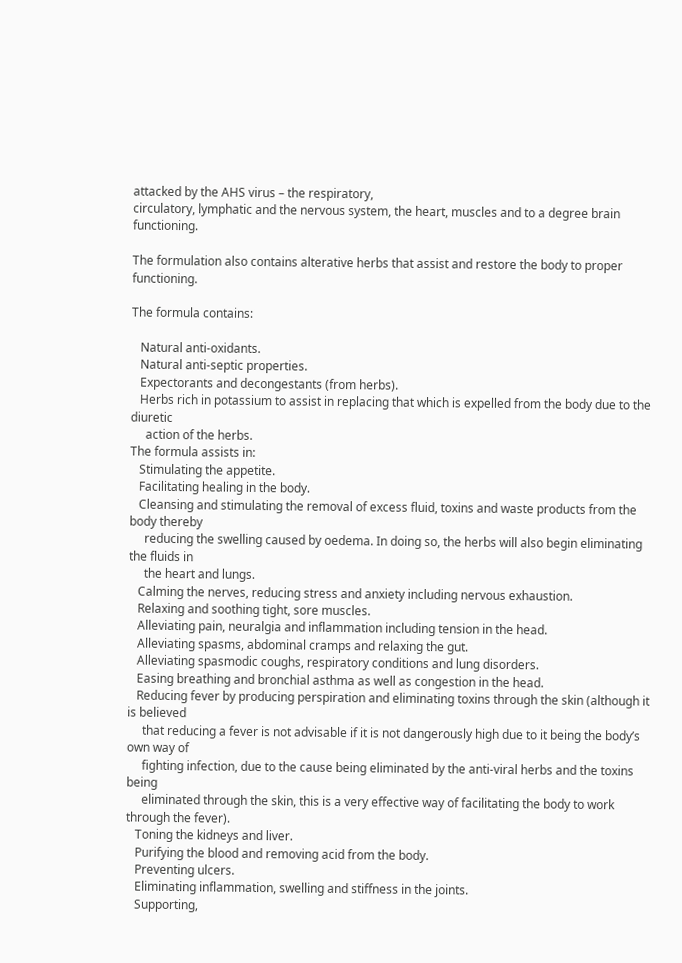attacked by the AHS virus – the respiratory,
circulatory, lymphatic and the nervous system, the heart, muscles and to a degree brain functioning.

The formulation also contains alterative herbs that assist and restore the body to proper functioning.

The formula contains:

   Natural anti-oxidants.
   Natural anti-septic properties.
   Expectorants and decongestants (from herbs).
   Herbs rich in potassium to assist in replacing that which is expelled from the body due to the diuretic
     action of the herbs.
The formula assists in:
   Stimulating the appetite.
   Facilitating healing in the body.
   Cleansing and stimulating the removal of excess fluid, toxins and waste products from the body thereby
     reducing the swelling caused by oedema. In doing so, the herbs will also begin eliminating the fluids in
     the heart and lungs.
   Calming the nerves, reducing stress and anxiety including nervous exhaustion.
   Relaxing and soothing tight, sore muscles.
   Alleviating pain, neuralgia and inflammation including tension in the head.
   Alleviating spasms, abdominal cramps and relaxing the gut.
   Alleviating spasmodic coughs, respiratory conditions and lung disorders.
   Easing breathing and bronchial asthma as well as congestion in the head.
   Reducing fever by producing perspiration and eliminating toxins through the skin (although it is believed
     that reducing a fever is not advisable if it is not dangerously high due to it being the body’s own way of
     fighting infection, due to the cause being eliminated by the anti-viral herbs and the toxins being
     eliminated through the skin, this is a very effective way of facilitating the body to work through the fever).
   Toning the kidneys and liver.
   Purifying the blood and removing acid from the body.
   Preventing ulcers.
   Eliminating inflammation, swelling and stiffness in the joints.
   Supporting,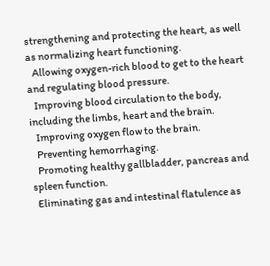strengthening and protecting the heart, as well as normalizing heart functioning.
   Allowing oxygen-rich blood to get to the heart and regulating blood pressure.
   Improving blood circulation to the body, including the limbs, heart and the brain.
   Improving oxygen flow to the brain.
   Preventing hemorrhaging.
   Promoting healthy gallbladder, pancreas and spleen function.
  Eliminating gas and intestinal flatulence as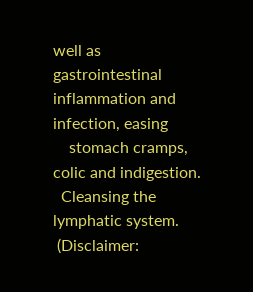well as gastrointestinal inflammation and infection, easing
    stomach cramps, colic and indigestion.
  Cleansing the lymphatic system.
 (Disclaimer: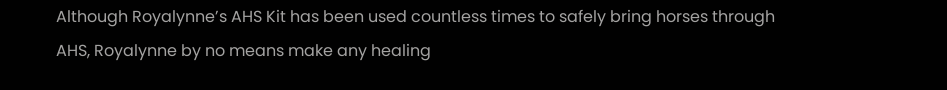Although Royalynne’s AHS Kit has been used countless times to safely bring horses through
AHS, Royalynne by no means make any healing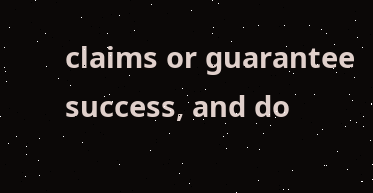claims or guarantee success, and do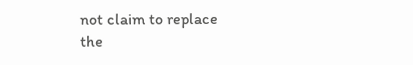not claim to replace
the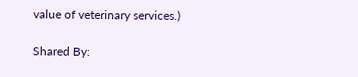value of veterinary services.)

Shared By: